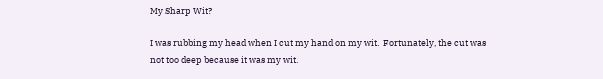My Sharp Wit?

I was rubbing my head when I cut my hand on my wit.  Fortunately, the cut was not too deep because it was my wit.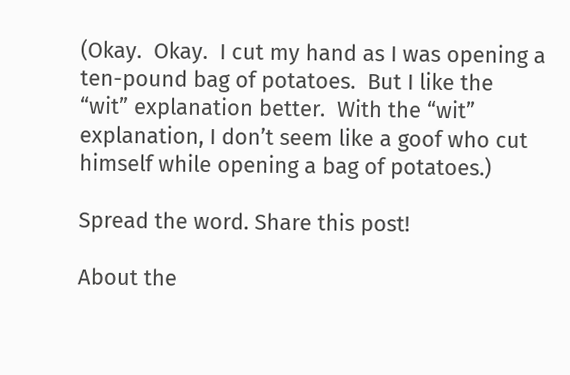(Okay.  Okay.  I cut my hand as I was opening a ten-pound bag of potatoes.  But I like the “wit” explanation better.  With the “wit” explanation, I don’t seem like a goof who cut himself while opening a bag of potatoes.)

Spread the word. Share this post!

About the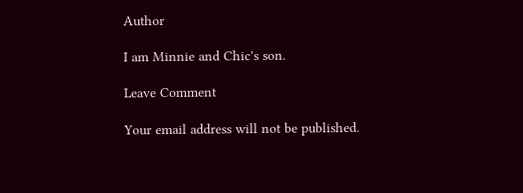Author

I am Minnie and Chic's son.

Leave Comment

Your email address will not be published.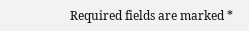Required fields are marked *